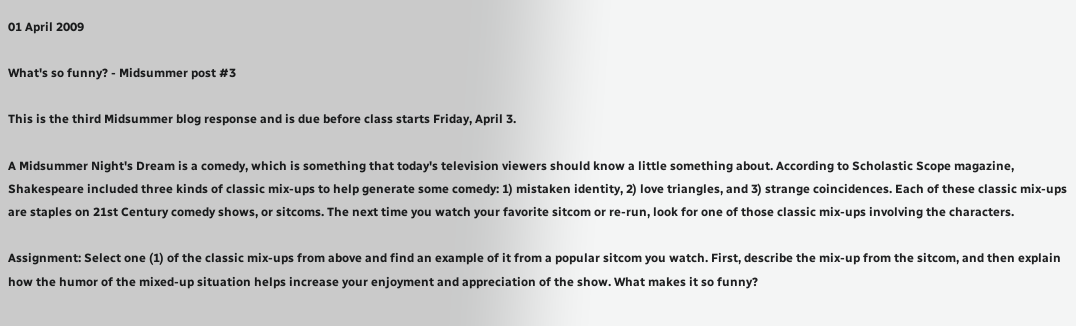01 April 2009

What's so funny? - Midsummer post #3

This is the third Midsummer blog response and is due before class starts Friday, April 3.

A Midsummer Night's Dream is a comedy, which is something that today's television viewers should know a little something about. According to Scholastic Scope magazine, Shakespeare included three kinds of classic mix-ups to help generate some comedy: 1) mistaken identity, 2) love triangles, and 3) strange coincidences. Each of these classic mix-ups are staples on 21st Century comedy shows, or sitcoms. The next time you watch your favorite sitcom or re-run, look for one of those classic mix-ups involving the characters.

Assignment: Select one (1) of the classic mix-ups from above and find an example of it from a popular sitcom you watch. First, describe the mix-up from the sitcom, and then explain how the humor of the mixed-up situation helps increase your enjoyment and appreciation of the show. What makes it so funny?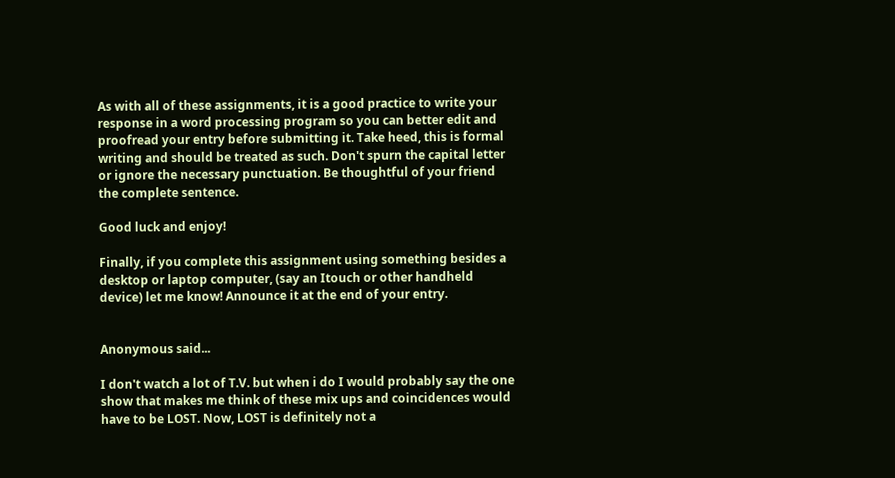As with all of these assignments, it is a good practice to write your response in a word processing program so you can better edit and proofread your entry before submitting it. Take heed, this is formal writing and should be treated as such. Don't spurn the capital letter or ignore the necessary punctuation. Be thoughtful of your friend the complete sentence.

Good luck and enjoy!

Finally, if you complete this assignment using something besides a desktop or laptop computer, (say an Itouch or other handheld device) let me know! Announce it at the end of your entry.


Anonymous said...

I don't watch a lot of T.V. but when i do I would probably say the one show that makes me think of these mix ups and coincidences would have to be LOST. Now, LOST is definitely not a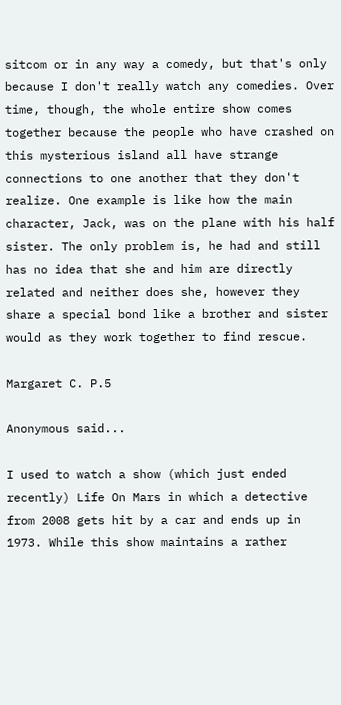sitcom or in any way a comedy, but that's only because I don't really watch any comedies. Over time, though, the whole entire show comes together because the people who have crashed on this mysterious island all have strange connections to one another that they don't realize. One example is like how the main character, Jack, was on the plane with his half sister. The only problem is, he had and still has no idea that she and him are directly related and neither does she, however they share a special bond like a brother and sister would as they work together to find rescue.

Margaret C. P.5

Anonymous said...

I used to watch a show (which just ended recently) Life On Mars in which a detective from 2008 gets hit by a car and ends up in 1973. While this show maintains a rather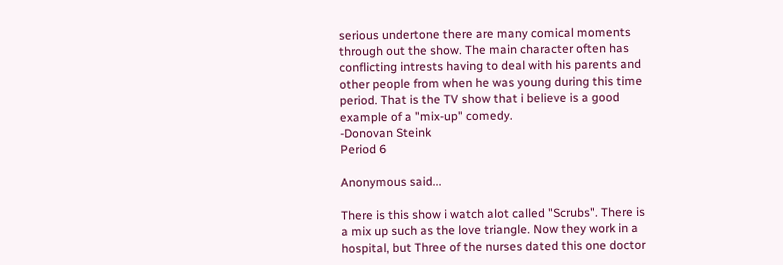serious undertone there are many comical moments through out the show. The main character often has conflicting intrests having to deal with his parents and other people from when he was young during this time period. That is the TV show that i believe is a good example of a "mix-up" comedy.
-Donovan Steink
Period 6

Anonymous said...

There is this show i watch alot called "Scrubs". There is a mix up such as the love triangle. Now they work in a hospital, but Three of the nurses dated this one doctor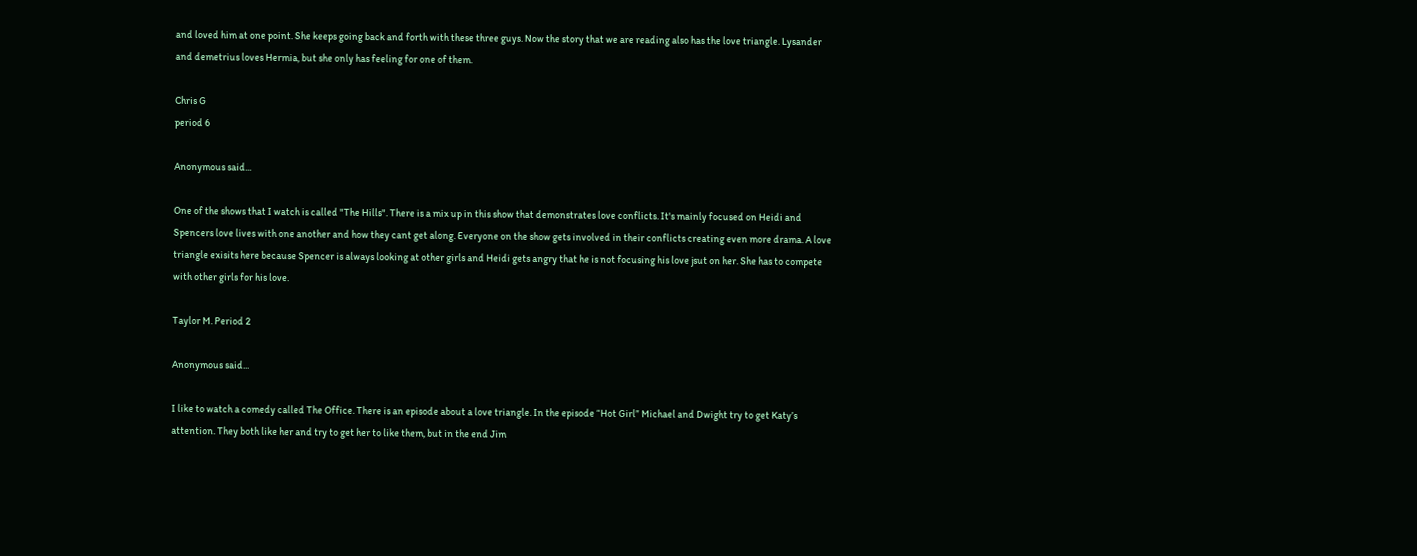and loved him at one point. She keeps going back and forth with these three guys. Now the story that we are reading also has the love triangle. Lysander and demetrius loves Hermia, but she only has feeling for one of them.

Chris G
period 6

Anonymous said...

One of the shows that I watch is called "The Hills". There is a mix up in this show that demonstrates love conflicts. It's mainly focused on Heidi and Spencers love lives with one another and how they cant get along. Everyone on the show gets involved in their conflicts creating even more drama. A love triangle exisits here because Spencer is always looking at other girls and Heidi gets angry that he is not focusing his love jsut on her. She has to compete with other girls for his love.

Taylor M. Period 2

Anonymous said...

I like to watch a comedy called The Office. There is an episode about a love triangle. In the episode “Hot Girl” Michael and Dwight try to get Katy’s attention. They both like her and try to get her to like them, but in the end Jim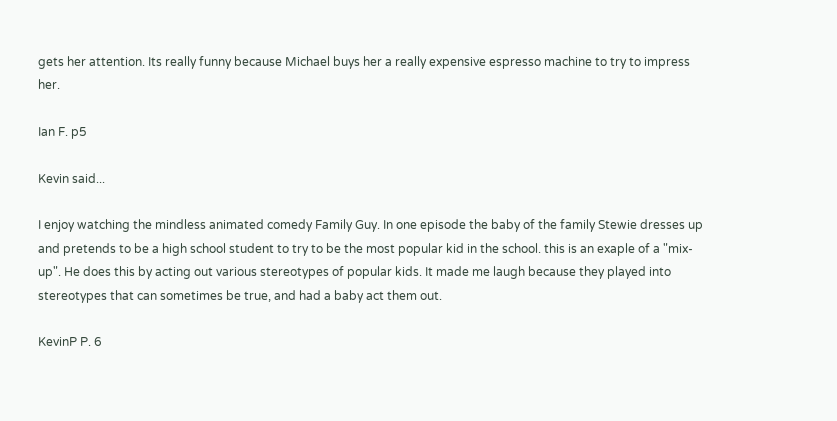gets her attention. Its really funny because Michael buys her a really expensive espresso machine to try to impress her.

Ian F. p5

Kevin said...

I enjoy watching the mindless animated comedy Family Guy. In one episode the baby of the family Stewie dresses up and pretends to be a high school student to try to be the most popular kid in the school. this is an exaple of a "mix-up". He does this by acting out various stereotypes of popular kids. It made me laugh because they played into stereotypes that can sometimes be true, and had a baby act them out.

KevinP P. 6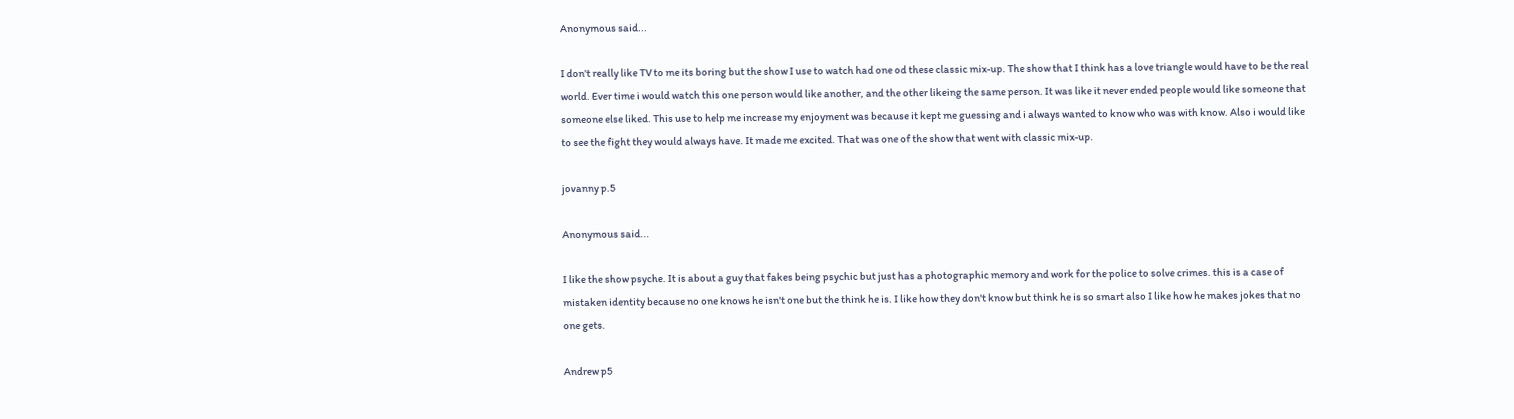Anonymous said...

I don't really like TV to me its boring but the show I use to watch had one od these classic mix-up. The show that I think has a love triangle would have to be the real world. Ever time i would watch this one person would like another, and the other likeing the same person. It was like it never ended people would like someone that someone else liked. This use to help me increase my enjoyment was because it kept me guessing and i always wanted to know who was with know. Also i would like to see the fight they would always have. It made me excited. That was one of the show that went with classic mix-up.

jovanny p.5

Anonymous said...

I like the show psyche. It is about a guy that fakes being psychic but just has a photographic memory and work for the police to solve crimes. this is a case of mistaken identity because no one knows he isn't one but the think he is. I like how they don't know but think he is so smart also I like how he makes jokes that no one gets.

Andrew p5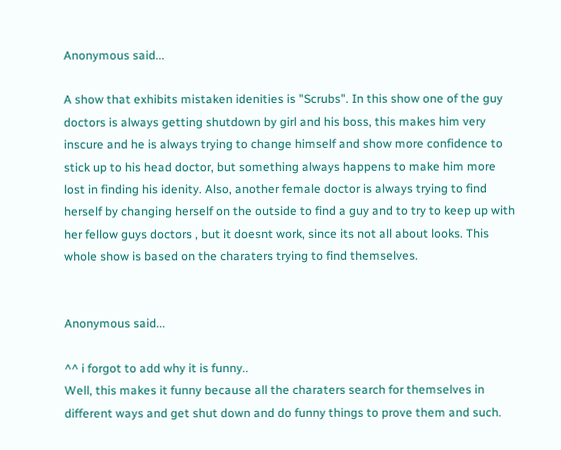Anonymous said...

A show that exhibits mistaken idenities is "Scrubs". In this show one of the guy doctors is always getting shutdown by girl and his boss, this makes him very inscure and he is always trying to change himself and show more confidence to stick up to his head doctor, but something always happens to make him more lost in finding his idenity. Also, another female doctor is always trying to find herself by changing herself on the outside to find a guy and to try to keep up with her fellow guys doctors , but it doesnt work, since its not all about looks. This whole show is based on the charaters trying to find themselves.


Anonymous said...

^^ i forgot to add why it is funny..
Well, this makes it funny because all the charaters search for themselves in different ways and get shut down and do funny things to prove them and such.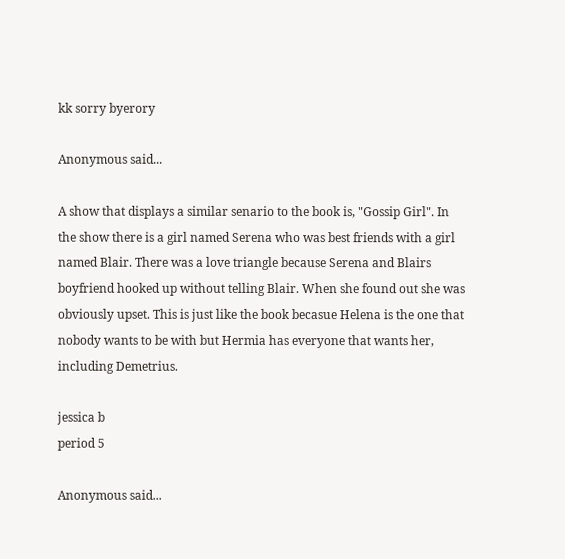kk sorry byerory

Anonymous said...

A show that displays a similar senario to the book is, "Gossip Girl". In the show there is a girl named Serena who was best friends with a girl named Blair. There was a love triangle because Serena and Blairs boyfriend hooked up without telling Blair. When she found out she was obviously upset. This is just like the book becasue Helena is the one that nobody wants to be with but Hermia has everyone that wants her, including Demetrius.

jessica b
period 5

Anonymous said...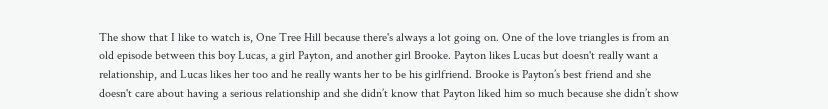The show that I like to watch is, One Tree Hill because there's always a lot going on. One of the love triangles is from an old episode between this boy Lucas, a girl Payton, and another girl Brooke. Payton likes Lucas but doesn't really want a relationship, and Lucas likes her too and he really wants her to be his girlfriend. Brooke is Payton’s best friend and she doesn't care about having a serious relationship and she didn’t know that Payton liked him so much because she didn’t show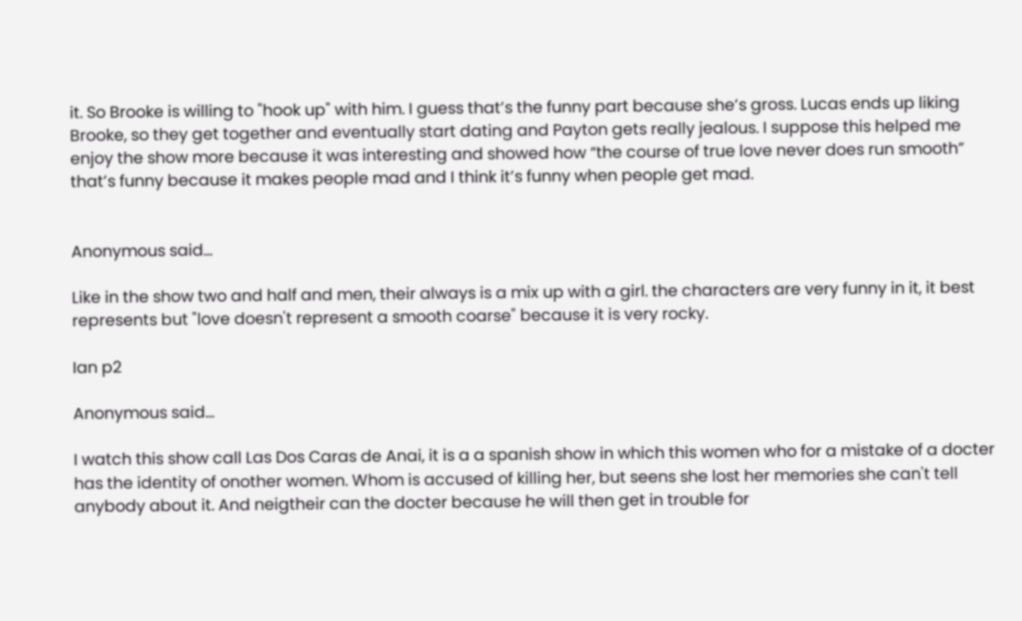it. So Brooke is willing to "hook up" with him. I guess that’s the funny part because she’s gross. Lucas ends up liking Brooke, so they get together and eventually start dating and Payton gets really jealous. I suppose this helped me enjoy the show more because it was interesting and showed how “the course of true love never does run smooth” that’s funny because it makes people mad and I think it’s funny when people get mad.


Anonymous said...

Like in the show two and half and men, their always is a mix up with a girl. the characters are very funny in it, it best represents but "love doesn't represent a smooth coarse" because it is very rocky.

Ian p2

Anonymous said...

I watch this show call Las Dos Caras de Anai, it is a a spanish show in which this women who for a mistake of a docter has the identity of onother women. Whom is accused of killing her, but seens she lost her memories she can't tell anybody about it. And neigtheir can the docter because he will then get in trouble for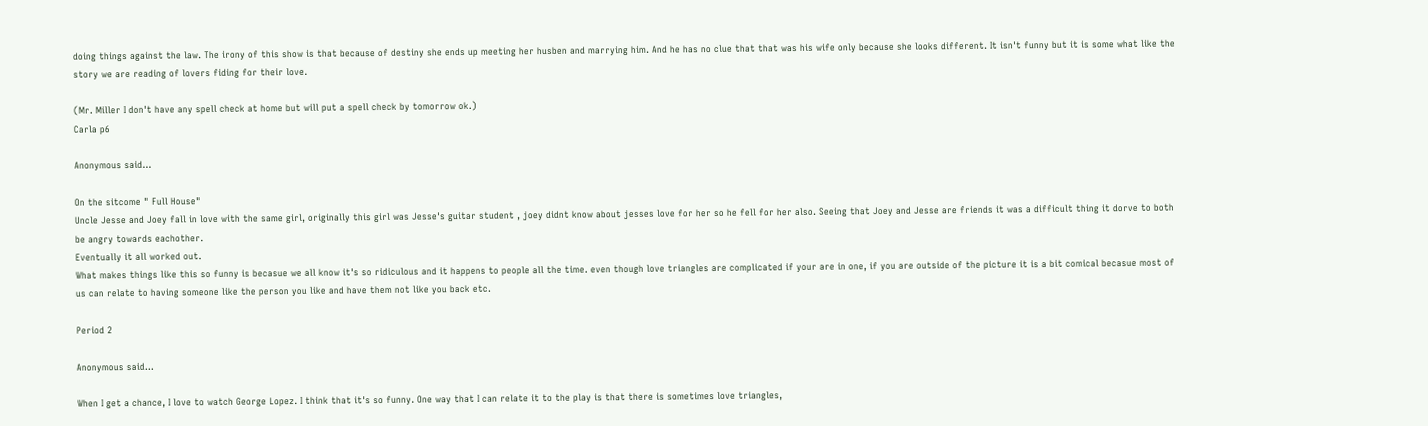doing things against the law. The irony of this show is that because of destiny she ends up meeting her husben and marrying him. And he has no clue that that was his wife only because she looks different. It isn't funny but it is some what like the story we are reading of lovers fiding for their love.

(Mr. Miller I don't have any spell check at home but will put a spell check by tomorrow ok.)
Carla p6

Anonymous said...

On the sitcome " Full House"
Uncle Jesse and Joey fall in love with the same girl, originally this girl was Jesse's guitar student , joey didnt know about jesses love for her so he fell for her also. Seeing that Joey and Jesse are friends it was a difficult thing it dorve to both be angry towards eachother.
Eventually it all worked out.
What makes things like this so funny is becasue we all know it's so ridiculous and it happens to people all the time. even though love triangles are complicated if your are in one, if you are outside of the picture it is a bit comical becasue most of us can relate to having someone like the person you like and have them not like you back etc.

Period 2

Anonymous said...

When I get a chance, I love to watch George Lopez. I think that it's so funny. One way that I can relate it to the play is that there is sometimes love triangles,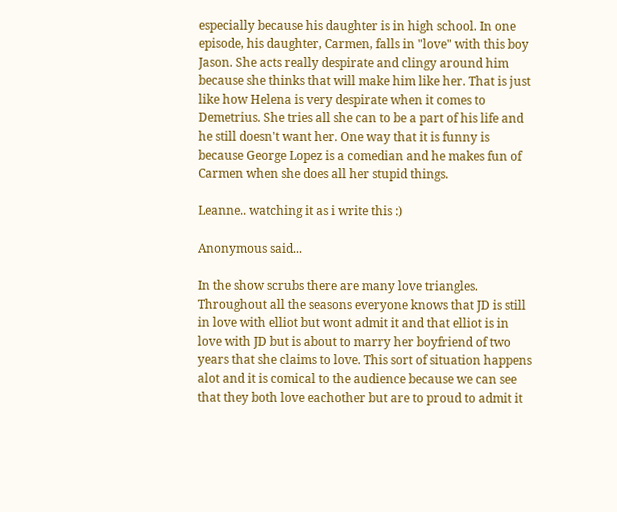especially because his daughter is in high school. In one episode, his daughter, Carmen, falls in "love" with this boy Jason. She acts really despirate and clingy around him because she thinks that will make him like her. That is just like how Helena is very despirate when it comes to Demetrius. She tries all she can to be a part of his life and he still doesn't want her. One way that it is funny is because George Lopez is a comedian and he makes fun of Carmen when she does all her stupid things.

Leanne.. watching it as i write this :)

Anonymous said...

In the show scrubs there are many love triangles. Throughout all the seasons everyone knows that JD is still in love with elliot but wont admit it and that elliot is in love with JD but is about to marry her boyfriend of two years that she claims to love. This sort of situation happens alot and it is comical to the audience because we can see that they both love eachother but are to proud to admit it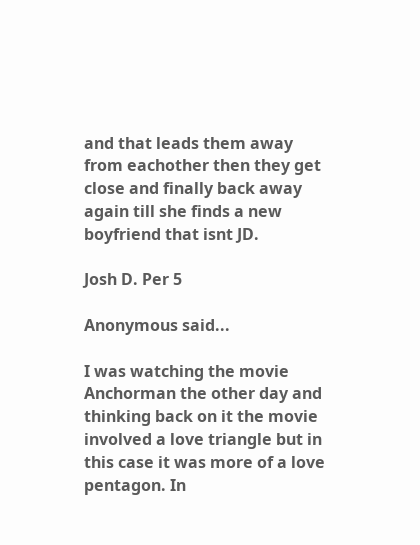and that leads them away from eachother then they get close and finally back away again till she finds a new boyfriend that isnt JD.

Josh D. Per 5

Anonymous said...

I was watching the movie Anchorman the other day and thinking back on it the movie involved a love triangle but in this case it was more of a love pentagon. In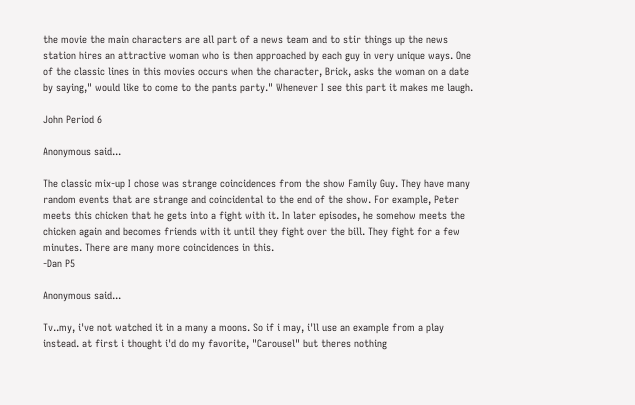the movie the main characters are all part of a news team and to stir things up the news station hires an attractive woman who is then approached by each guy in very unique ways. One of the classic lines in this movies occurs when the character, Brick, asks the woman on a date by saying," would like to come to the pants party." Whenever I see this part it makes me laugh.

John Period 6

Anonymous said...

The classic mix-up I chose was strange coincidences from the show Family Guy. They have many random events that are strange and coincidental to the end of the show. For example, Peter meets this chicken that he gets into a fight with it. In later episodes, he somehow meets the chicken again and becomes friends with it until they fight over the bill. They fight for a few minutes. There are many more coincidences in this.
-Dan P5

Anonymous said...

Tv..my, i've not watched it in a many a moons. So if i may, i'll use an example from a play instead. at first i thought i'd do my favorite, "Carousel" but theres nothing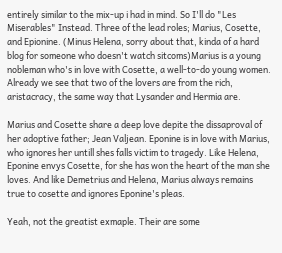entirely similar to the mix-up i had in mind. So I'll do "Les Miserables" Instead. Three of the lead roles; Marius, Cosette, and Epionine. (Minus Helena, sorry about that, kinda of a hard blog for someone who doesn't watch sitcoms)Marius is a young nobleman who's in love with Cosette, a well-to-do young women. Already we see that two of the lovers are from the rich, aristacracy, the same way that Lysander and Hermia are.

Marius and Cosette share a deep love depite the dissaproval of her adoptive father; Jean Valjean. Eponine is in love with Marius, who ignores her untill shes falls victim to tragedy. Like Helena, Eponine envys Cosette, for she has won the heart of the man she loves. And like Demetrius and Helena, Marius always remains true to cosette and ignores Eponine's pleas.

Yeah, not the greatist exmaple. Their are some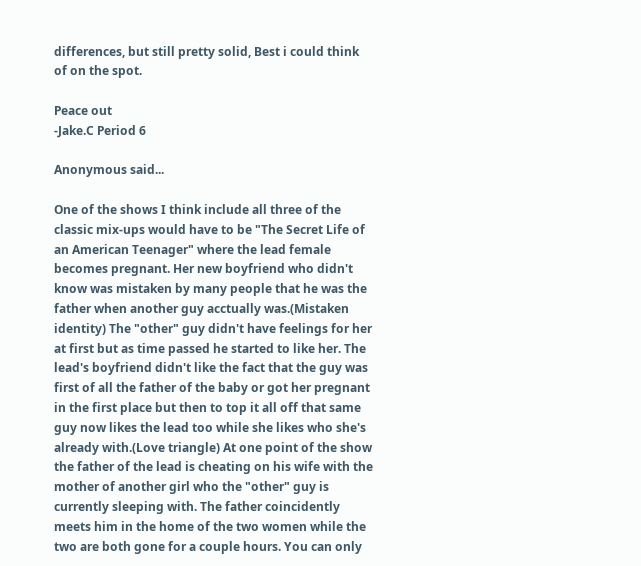differences, but still pretty solid, Best i could think of on the spot.

Peace out
-Jake.C Period 6

Anonymous said...

One of the shows I think include all three of the classic mix-ups would have to be "The Secret Life of an American Teenager" where the lead female becomes pregnant. Her new boyfriend who didn't know was mistaken by many people that he was the father when another guy acctually was.(Mistaken identity) The "other" guy didn't have feelings for her at first but as time passed he started to like her. The lead's boyfriend didn't like the fact that the guy was first of all the father of the baby or got her pregnant in the first place but then to top it all off that same guy now likes the lead too while she likes who she's already with.(Love triangle) At one point of the show the father of the lead is cheating on his wife with the mother of another girl who the "other" guy is currently sleeping with. The father coincidently meets him in the home of the two women while the two are both gone for a couple hours. You can only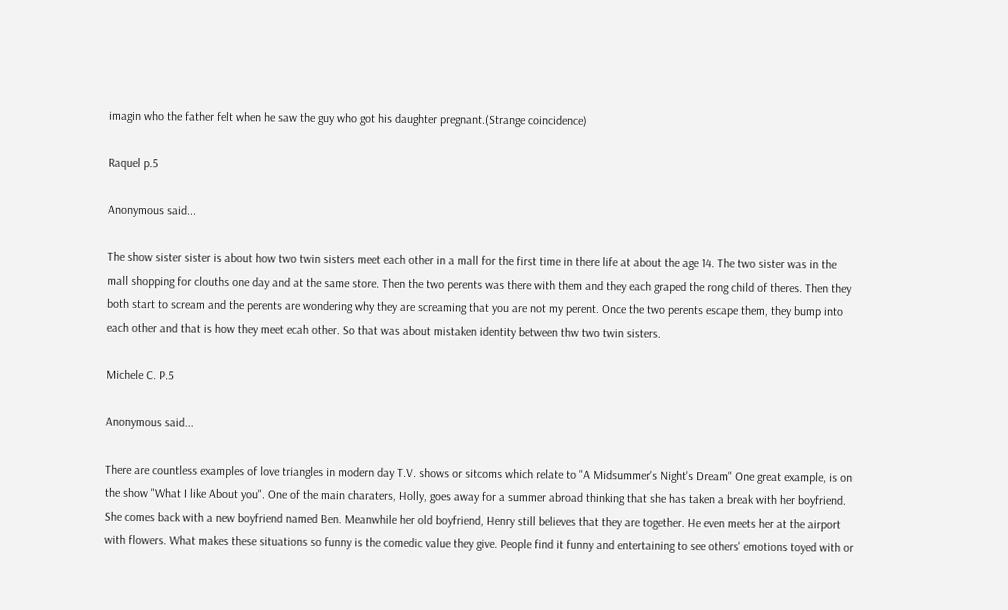imagin who the father felt when he saw the guy who got his daughter pregnant.(Strange coincidence)

Raquel p.5

Anonymous said...

The show sister sister is about how two twin sisters meet each other in a mall for the first time in there life at about the age 14. The two sister was in the mall shopping for clouths one day and at the same store. Then the two perents was there with them and they each graped the rong child of theres. Then they both start to scream and the perents are wondering why they are screaming that you are not my perent. Once the two perents escape them, they bump into each other and that is how they meet ecah other. So that was about mistaken identity between thw two twin sisters.

Michele C. P.5

Anonymous said...

There are countless examples of love triangles in modern day T.V. shows or sitcoms which relate to "A Midsummer's Night's Dream" One great example, is on the show "What I like About you". One of the main charaters, Holly, goes away for a summer abroad thinking that she has taken a break with her boyfriend. She comes back with a new boyfriend named Ben. Meanwhile her old boyfriend, Henry still believes that they are together. He even meets her at the airport with flowers. What makes these situations so funny is the comedic value they give. People find it funny and entertaining to see others' emotions toyed with or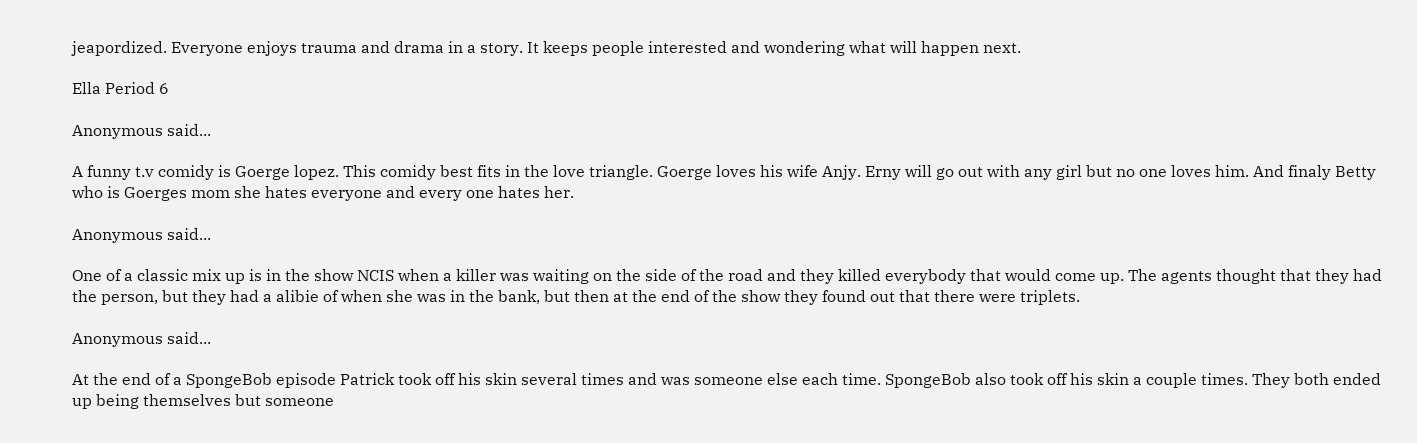jeapordized. Everyone enjoys trauma and drama in a story. It keeps people interested and wondering what will happen next.

Ella Period 6

Anonymous said...

A funny t.v comidy is Goerge lopez. This comidy best fits in the love triangle. Goerge loves his wife Anjy. Erny will go out with any girl but no one loves him. And finaly Betty who is Goerges mom she hates everyone and every one hates her.

Anonymous said...

One of a classic mix up is in the show NCIS when a killer was waiting on the side of the road and they killed everybody that would come up. The agents thought that they had the person, but they had a alibie of when she was in the bank, but then at the end of the show they found out that there were triplets.

Anonymous said...

At the end of a SpongeBob episode Patrick took off his skin several times and was someone else each time. SpongeBob also took off his skin a couple times. They both ended up being themselves but someone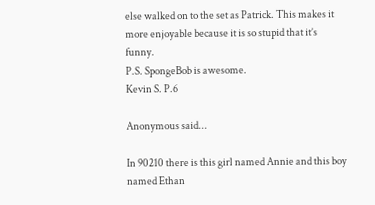else walked on to the set as Patrick. This makes it more enjoyable because it is so stupid that it’s funny.
P.S. SpongeBob is awesome.
Kevin S. P.6

Anonymous said...

In 90210 there is this girl named Annie and this boy named Ethan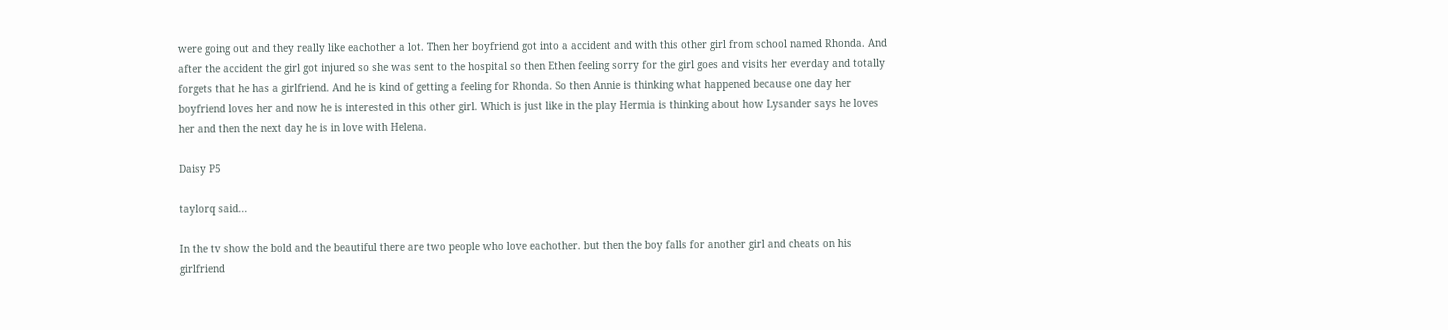were going out and they really like eachother a lot. Then her boyfriend got into a accident and with this other girl from school named Rhonda. And after the accident the girl got injured so she was sent to the hospital so then Ethen feeling sorry for the girl goes and visits her everday and totally forgets that he has a girlfriend. And he is kind of getting a feeling for Rhonda. So then Annie is thinking what happened because one day her boyfriend loves her and now he is interested in this other girl. Which is just like in the play Hermia is thinking about how Lysander says he loves her and then the next day he is in love with Helena.

Daisy P5

taylorq said...

In the tv show the bold and the beautiful there are two people who love eachother. but then the boy falls for another girl and cheats on his girlfriend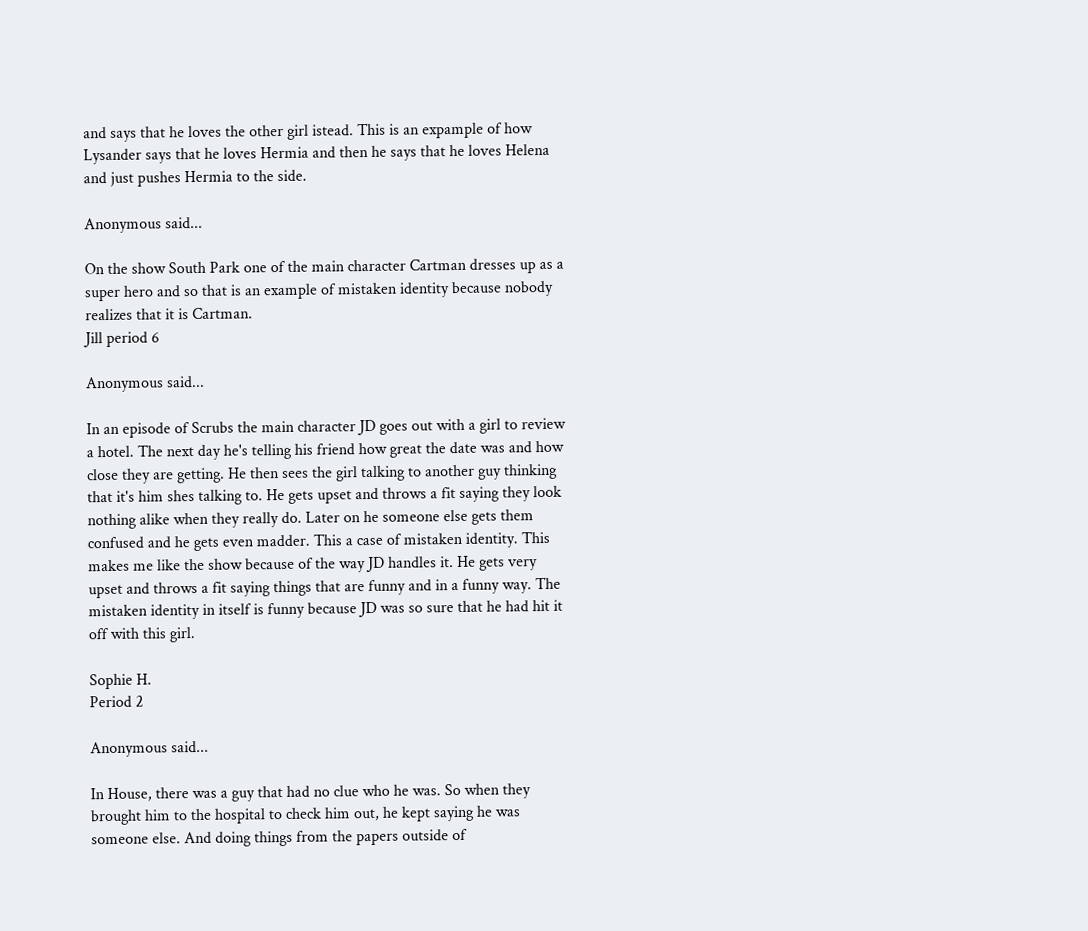and says that he loves the other girl istead. This is an expample of how Lysander says that he loves Hermia and then he says that he loves Helena and just pushes Hermia to the side.

Anonymous said...

On the show South Park one of the main character Cartman dresses up as a super hero and so that is an example of mistaken identity because nobody realizes that it is Cartman.
Jill period 6

Anonymous said...

In an episode of Scrubs the main character JD goes out with a girl to review a hotel. The next day he's telling his friend how great the date was and how close they are getting. He then sees the girl talking to another guy thinking that it's him shes talking to. He gets upset and throws a fit saying they look nothing alike when they really do. Later on he someone else gets them confused and he gets even madder. This a case of mistaken identity. This makes me like the show because of the way JD handles it. He gets very upset and throws a fit saying things that are funny and in a funny way. The mistaken identity in itself is funny because JD was so sure that he had hit it off with this girl.

Sophie H.
Period 2

Anonymous said...

In House, there was a guy that had no clue who he was. So when they brought him to the hospital to check him out, he kept saying he was someone else. And doing things from the papers outside of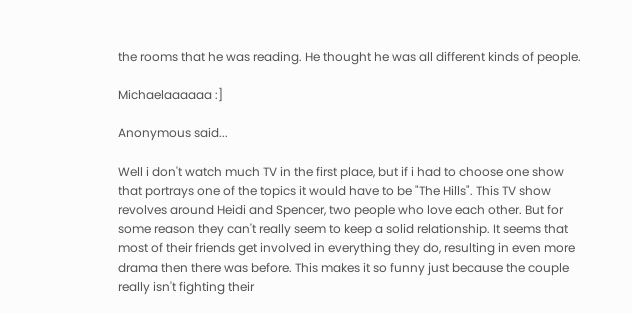the rooms that he was reading. He thought he was all different kinds of people.

Michaelaaaaaa :]

Anonymous said...

Well i don't watch much TV in the first place, but if i had to choose one show that portrays one of the topics it would have to be "The Hills". This TV show revolves around Heidi and Spencer, two people who love each other. But for some reason they can't really seem to keep a solid relationship. It seems that most of their friends get involved in everything they do, resulting in even more drama then there was before. This makes it so funny just because the couple really isn't fighting their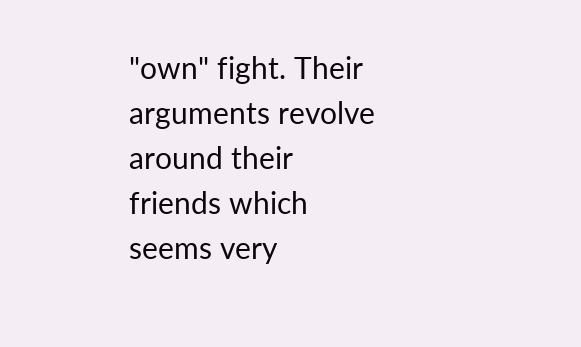"own" fight. Their arguments revolve around their friends which seems very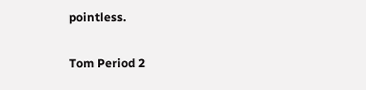pointless.

Tom Period 2